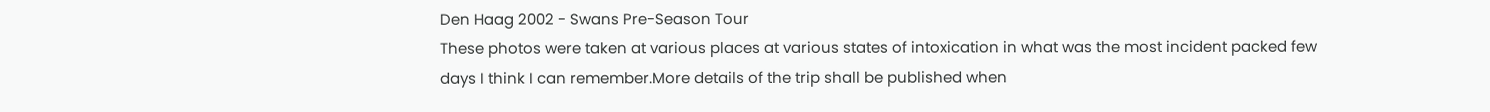Den Haag 2002 - Swans Pre-Season Tour
These photos were taken at various places at various states of intoxication in what was the most incident packed few days I think I can remember.More details of the trip shall be published when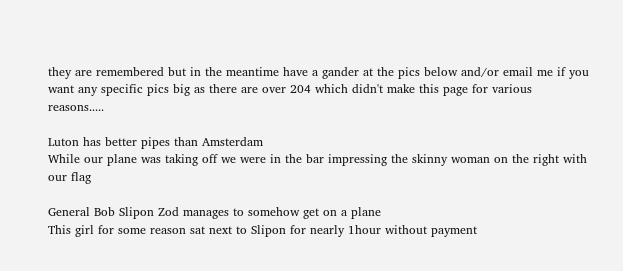they are remembered but in the meantime have a gander at the pics below and/or email me if you want any specific pics big as there are over 204 which didn't make this page for various reasons.....

Luton has better pipes than Amsterdam
While our plane was taking off we were in the bar impressing the skinny woman on the right with our flag

General Bob Slipon Zod manages to somehow get on a plane
This girl for some reason sat next to Slipon for nearly 1hour without payment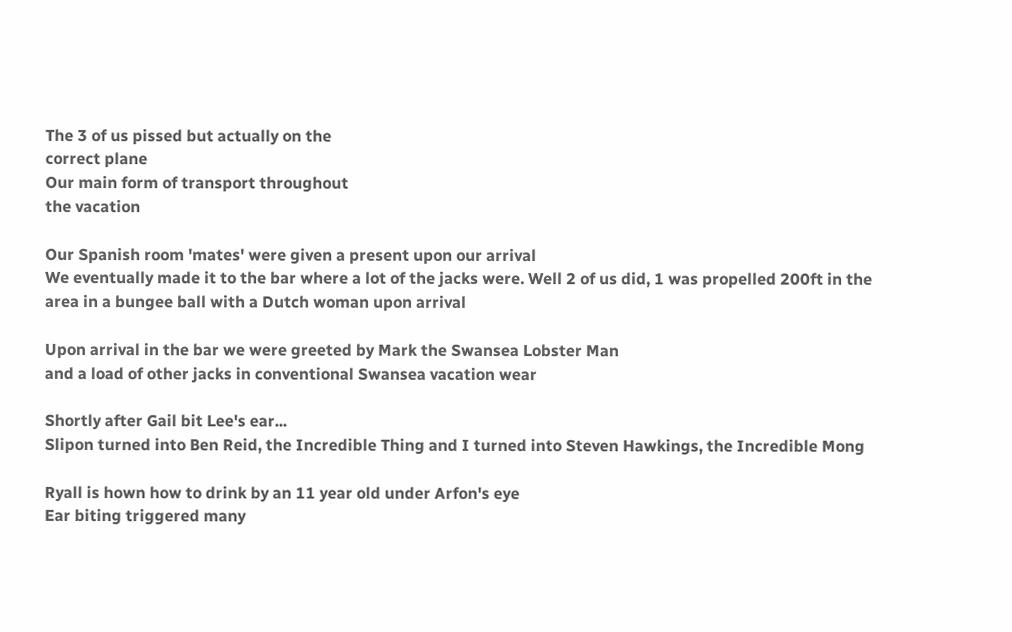The 3 of us pissed but actually on the
correct plane
Our main form of transport throughout
the vacation

Our Spanish room 'mates' were given a present upon our arrival
We eventually made it to the bar where a lot of the jacks were. Well 2 of us did, 1 was propelled 200ft in the area in a bungee ball with a Dutch woman upon arrival

Upon arrival in the bar we were greeted by Mark the Swansea Lobster Man
and a load of other jacks in conventional Swansea vacation wear

Shortly after Gail bit Lee's ear...
Slipon turned into Ben Reid, the Incredible Thing and I turned into Steven Hawkings, the Incredible Mong

Ryall is hown how to drink by an 11 year old under Arfon's eye
Ear biting triggered many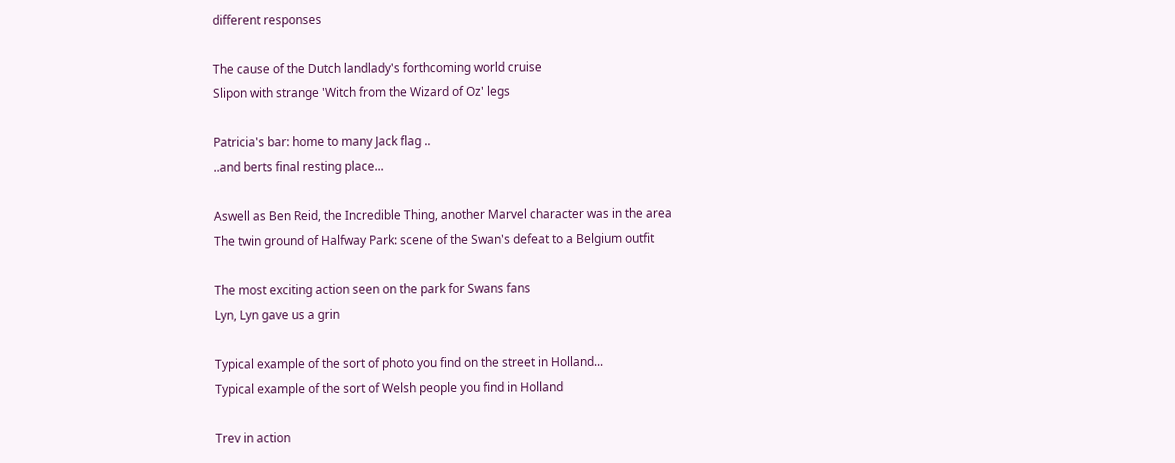different responses

The cause of the Dutch landlady's forthcoming world cruise
Slipon with strange 'Witch from the Wizard of Oz' legs

Patricia's bar: home to many Jack flag ..
..and berts final resting place...

Aswell as Ben Reid, the Incredible Thing, another Marvel character was in the area
The twin ground of Halfway Park: scene of the Swan's defeat to a Belgium outfit

The most exciting action seen on the park for Swans fans
Lyn, Lyn gave us a grin

Typical example of the sort of photo you find on the street in Holland...
Typical example of the sort of Welsh people you find in Holland

Trev in action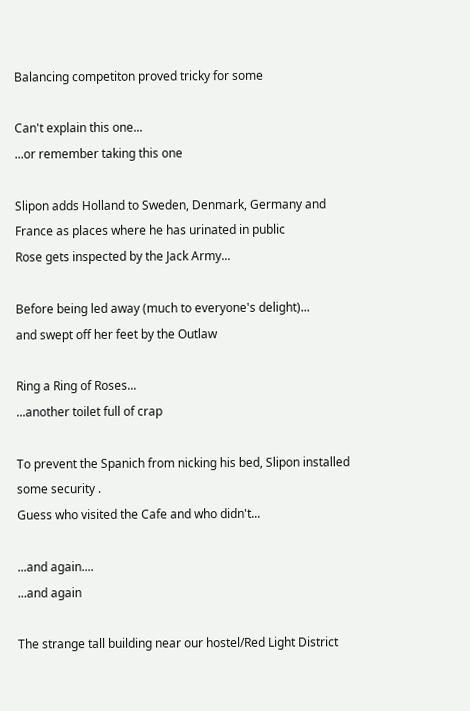Balancing competiton proved tricky for some

Can't explain this one...
...or remember taking this one

Slipon adds Holland to Sweden, Denmark, Germany and France as places where he has urinated in public
Rose gets inspected by the Jack Army...

Before being led away (much to everyone's delight)...
and swept off her feet by the Outlaw

Ring a Ring of Roses...
...another toilet full of crap

To prevent the Spanich from nicking his bed, Slipon installed some security .
Guess who visited the Cafe and who didn't...

...and again....
...and again

The strange tall building near our hostel/Red Light District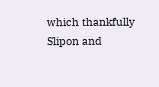which thankfully Slipon and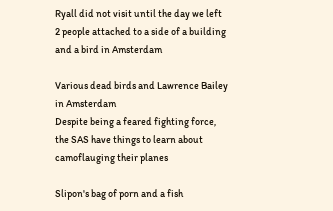Ryall did not visit until the day we left
2 people attached to a side of a building and a bird in Amsterdam

Various dead birds and Lawrence Bailey in Amsterdam
Despite being a feared fighting force, the SAS have things to learn about camoflauging their planes

Slipon's bag of porn and a fish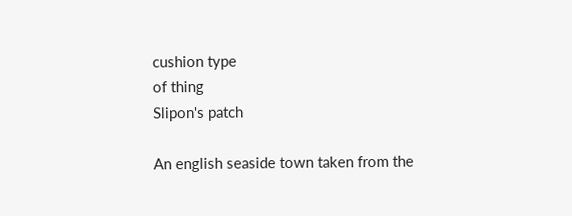cushion type
of thing
Slipon's patch

An english seaside town taken from the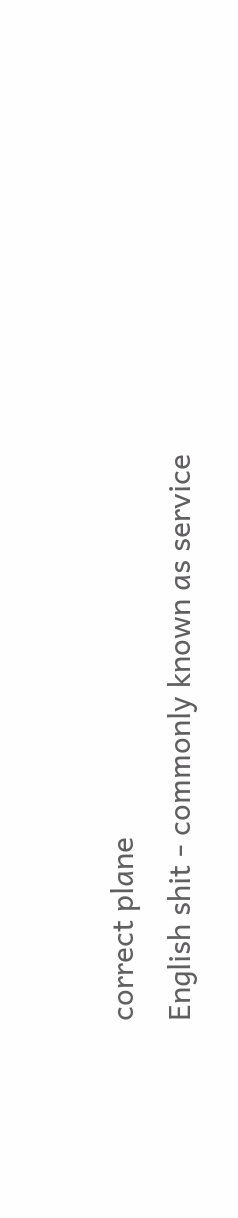correct plane
English shit - commonly known as service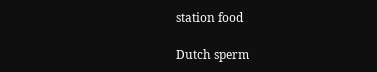station food

Dutch sperm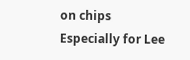on chips
Especially for Lee